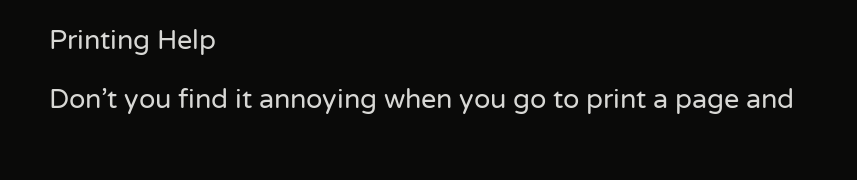Printing Help

Don’t you find it annoying when you go to print a page and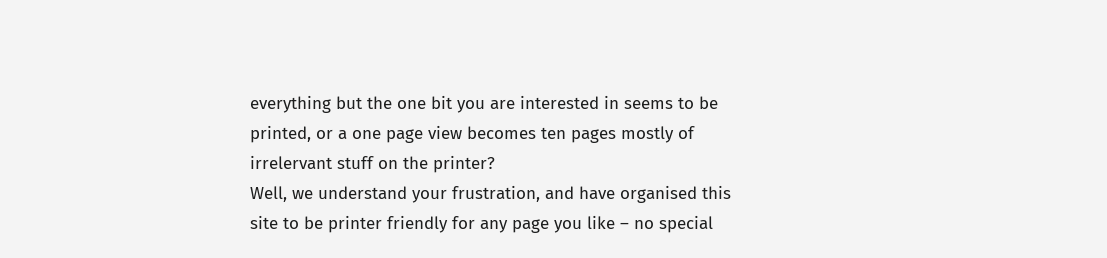everything but the one bit you are interested in seems to be printed, or a one page view becomes ten pages mostly of irrelervant stuff on the printer?
Well, we understand your frustration, and have organised this site to be printer friendly for any page you like – no special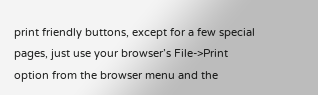print friendly buttons, except for a few special pages, just use your browser’s File->Print option from the browser menu and the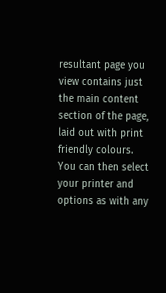resultant page you view contains just the main content section of the page, laid out with print friendly colours.
You can then select your printer and options as with any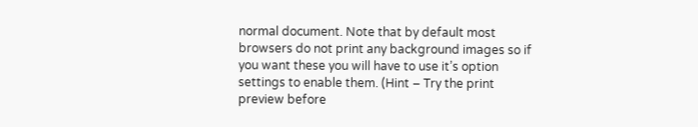normal document. Note that by default most browsers do not print any background images so if you want these you will have to use it’s option settings to enable them. (Hint – Try the print preview before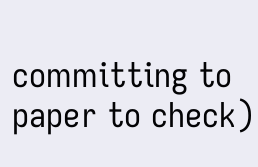committing to paper to check)